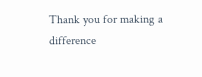Thank you for making a difference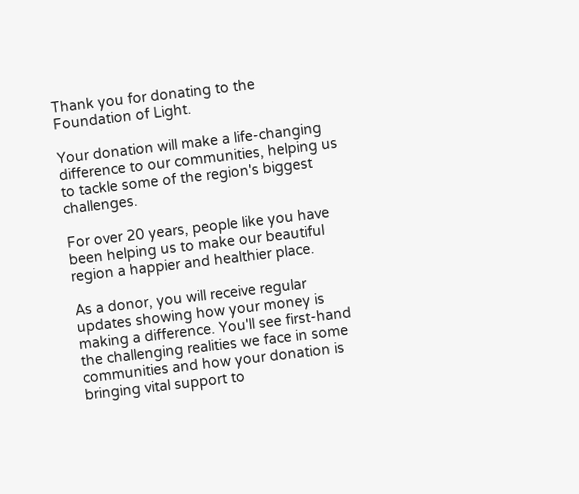Thank you for donating to the Foundation of Light.

Your donation will make a life-changing difference to our communities, helping us to tackle some of the region's biggest challenges.

For over 20 years, people like you have been helping us to make our beautiful region a happier and healthier place.

As a donor, you will receive regular updates showing how your money is making a difference. You'll see first-hand the challenging realities we face in some communities and how your donation is bringing vital support to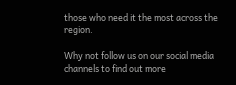those who need it the most across the region.

Why not follow us on our social media channels to find out more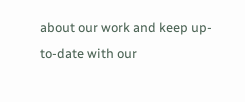about our work and keep up-to-date with our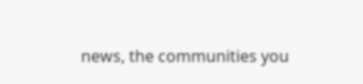news, the communities you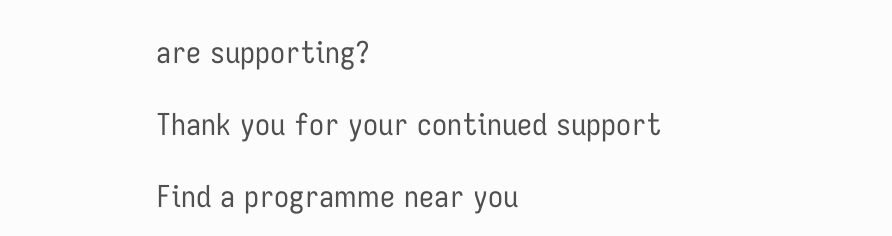are supporting?

Thank you for your continued support

Find a programme near you